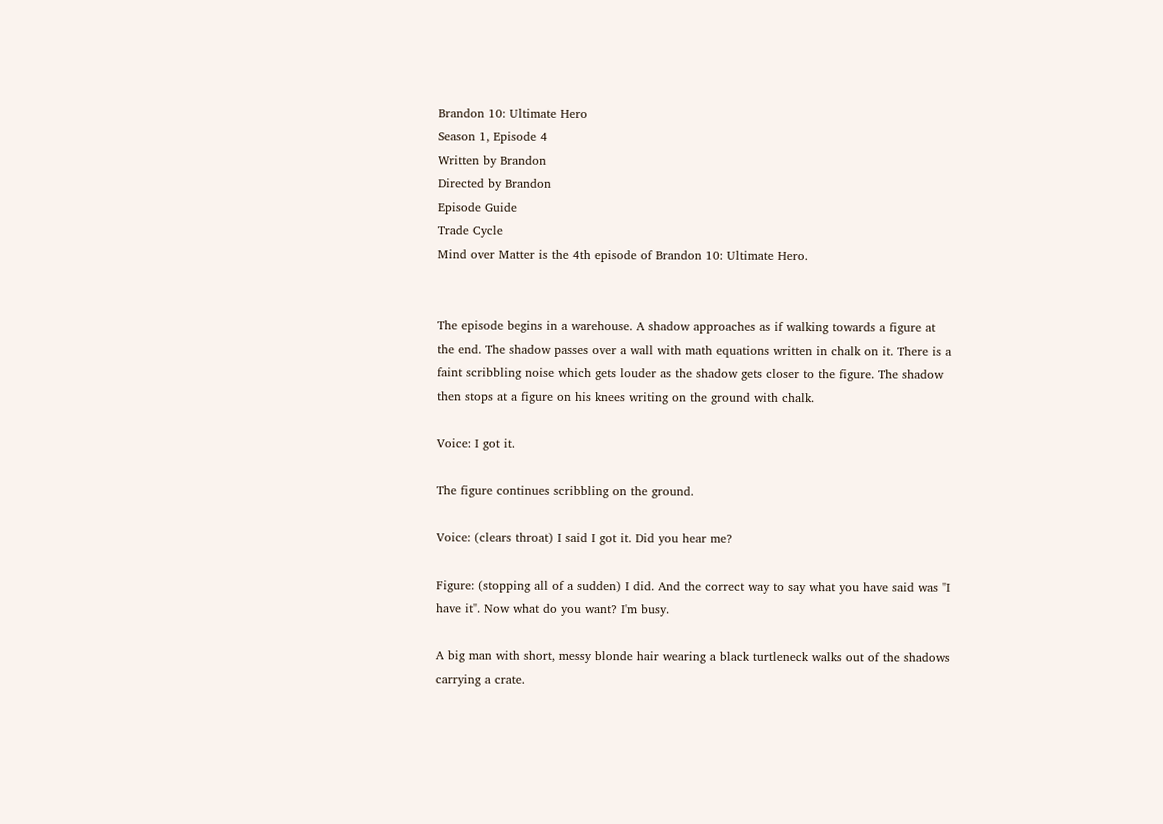Brandon 10: Ultimate Hero
Season 1, Episode 4
Written by Brandon
Directed by Brandon
Episode Guide
Trade Cycle
Mind over Matter is the 4th episode of Brandon 10: Ultimate Hero.


The episode begins in a warehouse. A shadow approaches as if walking towards a figure at the end. The shadow passes over a wall with math equations written in chalk on it. There is a faint scribbling noise which gets louder as the shadow gets closer to the figure. The shadow then stops at a figure on his knees writing on the ground with chalk.

Voice: I got it.

The figure continues scribbling on the ground.

Voice: (clears throat) I said I got it. Did you hear me?

Figure: (stopping all of a sudden) I did. And the correct way to say what you have said was "I have it". Now what do you want? I'm busy.

A big man with short, messy blonde hair wearing a black turtleneck walks out of the shadows carrying a crate.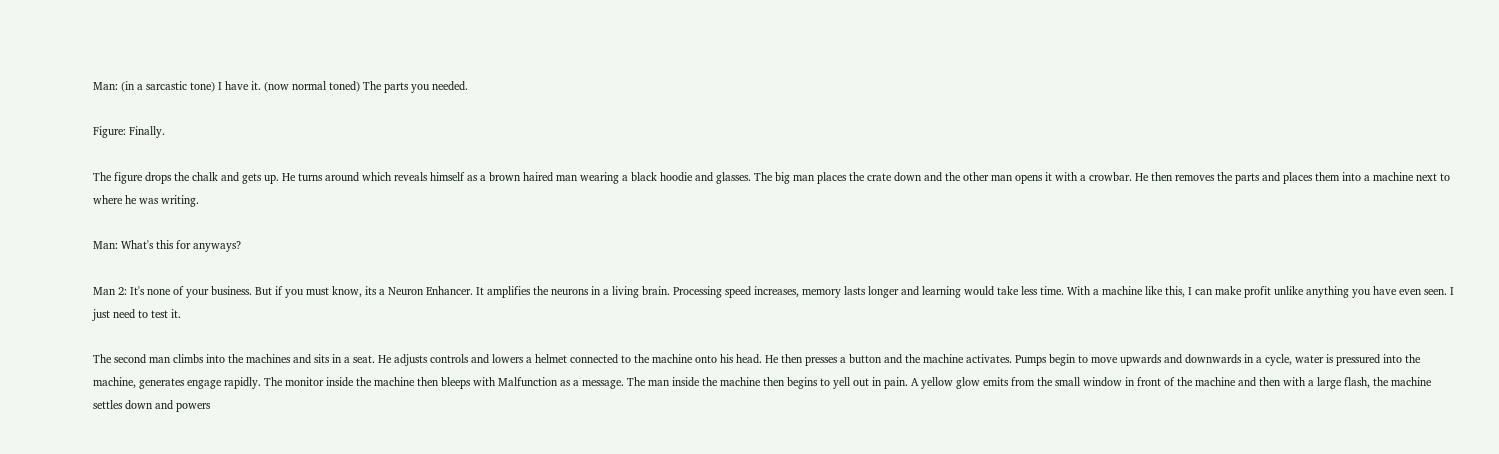Man: (in a sarcastic tone) I have it. (now normal toned) The parts you needed.

Figure: Finally.

The figure drops the chalk and gets up. He turns around which reveals himself as a brown haired man wearing a black hoodie and glasses. The big man places the crate down and the other man opens it with a crowbar. He then removes the parts and places them into a machine next to where he was writing.

Man: What's this for anyways?

Man 2: It's none of your business. But if you must know, its a Neuron Enhancer. It amplifies the neurons in a living brain. Processing speed increases, memory lasts longer and learning would take less time. With a machine like this, I can make profit unlike anything you have even seen. I just need to test it.

The second man climbs into the machines and sits in a seat. He adjusts controls and lowers a helmet connected to the machine onto his head. He then presses a button and the machine activates. Pumps begin to move upwards and downwards in a cycle, water is pressured into the machine, generates engage rapidly. The monitor inside the machine then bleeps with Malfunction as a message. The man inside the machine then begins to yell out in pain. A yellow glow emits from the small window in front of the machine and then with a large flash, the machine settles down and powers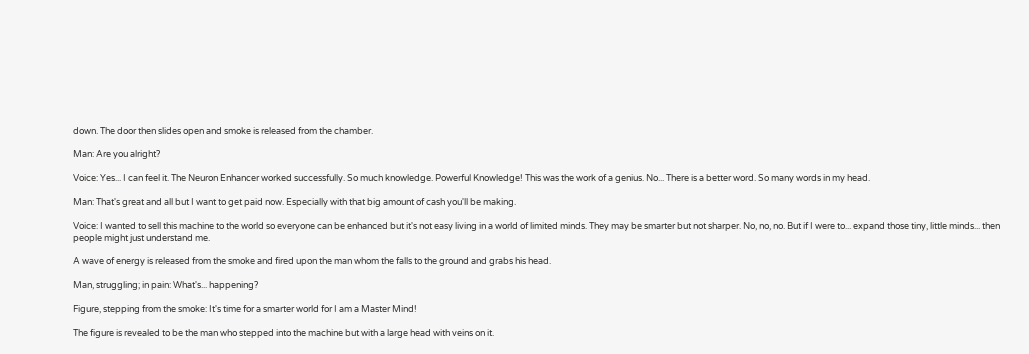down. The door then slides open and smoke is released from the chamber.

Man: Are you alright?

Voice: Yes... I can feel it. The Neuron Enhancer worked successfully. So much knowledge. Powerful Knowledge! This was the work of a genius. No... There is a better word. So many words in my head.

Man: That's great and all but I want to get paid now. Especially with that big amount of cash you'll be making.

Voice: I wanted to sell this machine to the world so everyone can be enhanced but it's not easy living in a world of limited minds. They may be smarter but not sharper. No, no, no. But if I were to... expand those tiny, little minds... then people might just understand me.

A wave of energy is released from the smoke and fired upon the man whom the falls to the ground and grabs his head.

Man, struggling; in pain: What's... happening?

Figure, stepping from the smoke: It's time for a smarter world for I am a Master Mind!

The figure is revealed to be the man who stepped into the machine but with a large head with veins on it.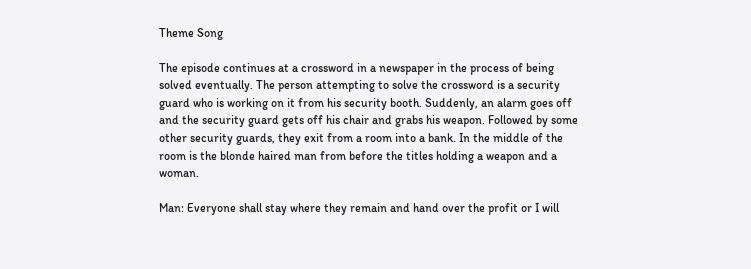Theme Song

The episode continues at a crossword in a newspaper in the process of being solved eventually. The person attempting to solve the crossword is a security guard who is working on it from his security booth. Suddenly, an alarm goes off and the security guard gets off his chair and grabs his weapon. Followed by some other security guards, they exit from a room into a bank. In the middle of the room is the blonde haired man from before the titles holding a weapon and a woman.

Man: Everyone shall stay where they remain and hand over the profit or I will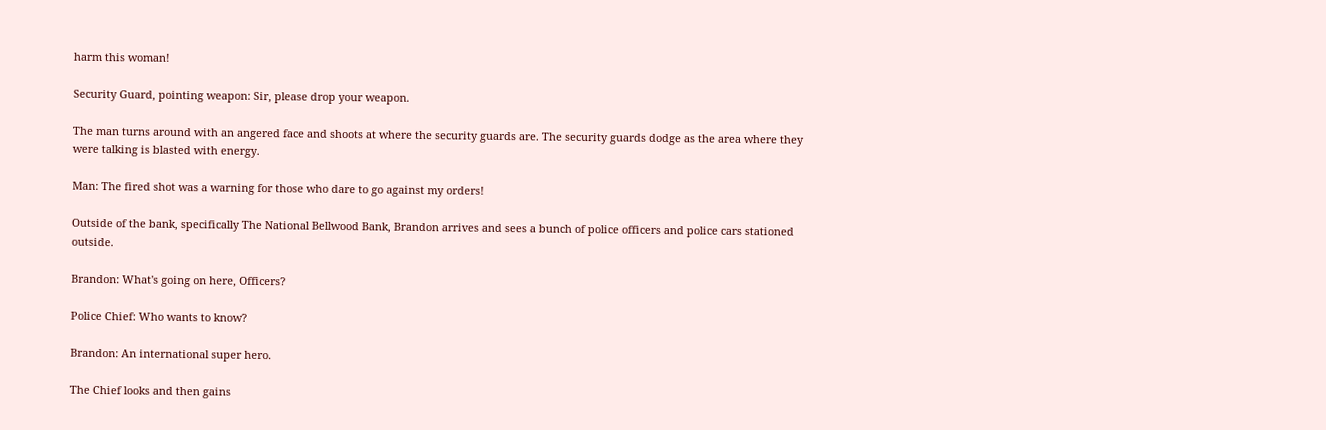harm this woman!

Security Guard, pointing weapon: Sir, please drop your weapon.

The man turns around with an angered face and shoots at where the security guards are. The security guards dodge as the area where they were talking is blasted with energy.

Man: The fired shot was a warning for those who dare to go against my orders!

Outside of the bank, specifically The National Bellwood Bank, Brandon arrives and sees a bunch of police officers and police cars stationed outside.

Brandon: What's going on here, Officers?

Police Chief: Who wants to know?

Brandon: An international super hero.

The Chief looks and then gains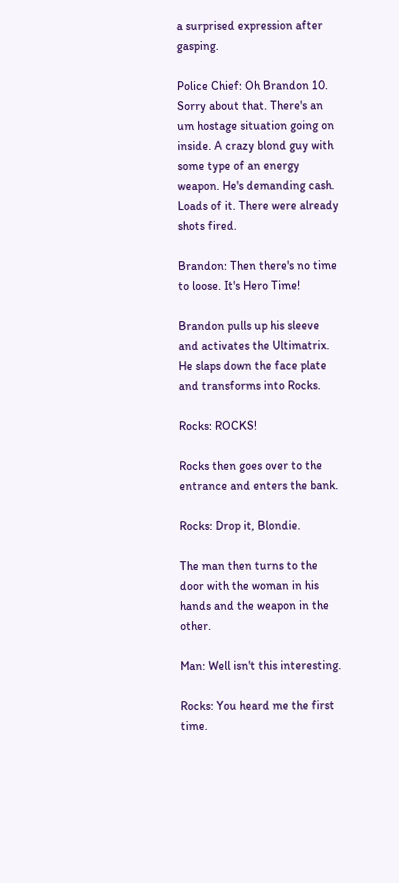a surprised expression after gasping.

Police Chief: Oh Brandon 10. Sorry about that. There's an um hostage situation going on inside. A crazy blond guy with some type of an energy weapon. He's demanding cash. Loads of it. There were already shots fired.

Brandon: Then there's no time to loose. It's Hero Time!

Brandon pulls up his sleeve and activates the Ultimatrix. He slaps down the face plate and transforms into Rocks.

Rocks: ROCKS!

Rocks then goes over to the entrance and enters the bank.

Rocks: Drop it, Blondie.

The man then turns to the door with the woman in his hands and the weapon in the other.

Man: Well isn't this interesting.

Rocks: You heard me the first time.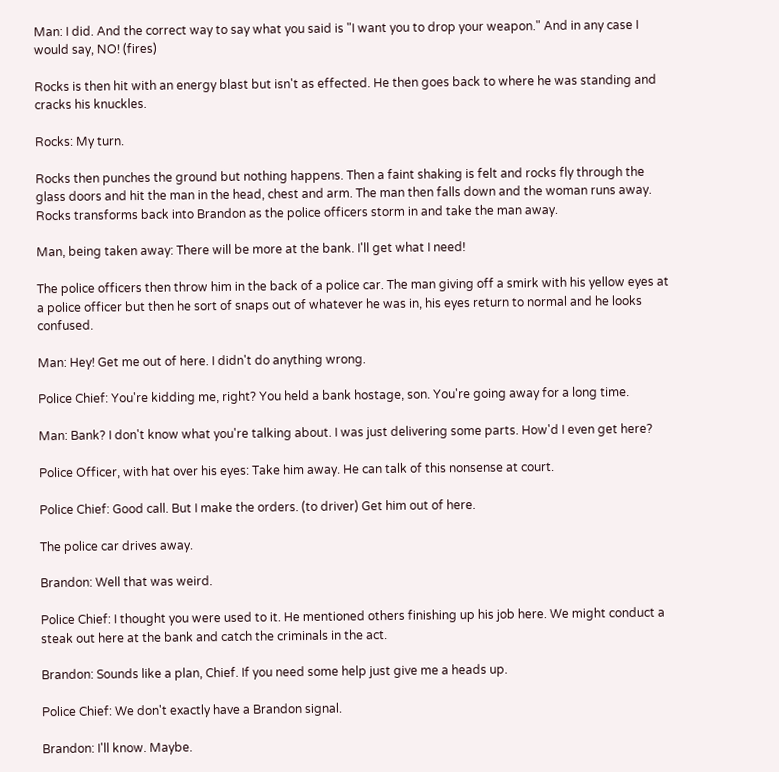Man: I did. And the correct way to say what you said is "I want you to drop your weapon." And in any case I would say, NO! (fires)

Rocks is then hit with an energy blast but isn't as effected. He then goes back to where he was standing and cracks his knuckles.

Rocks: My turn.

Rocks then punches the ground but nothing happens. Then a faint shaking is felt and rocks fly through the glass doors and hit the man in the head, chest and arm. The man then falls down and the woman runs away. Rocks transforms back into Brandon as the police officers storm in and take the man away.

Man, being taken away: There will be more at the bank. I'll get what I need!

The police officers then throw him in the back of a police car. The man giving off a smirk with his yellow eyes at a police officer but then he sort of snaps out of whatever he was in, his eyes return to normal and he looks confused.

Man: Hey! Get me out of here. I didn't do anything wrong.

Police Chief: You're kidding me, right? You held a bank hostage, son. You're going away for a long time.

Man: Bank? I don't know what you're talking about. I was just delivering some parts. How'd I even get here?

Police Officer, with hat over his eyes: Take him away. He can talk of this nonsense at court.

Police Chief: Good call. But I make the orders. (to driver) Get him out of here.

The police car drives away.

Brandon: Well that was weird.

Police Chief: I thought you were used to it. He mentioned others finishing up his job here. We might conduct a steak out here at the bank and catch the criminals in the act.

Brandon: Sounds like a plan, Chief. If you need some help just give me a heads up.

Police Chief: We don't exactly have a Brandon signal.

Brandon: I'll know. Maybe.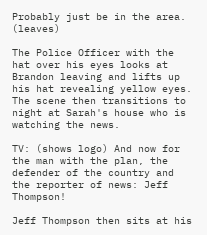Probably just be in the area. (leaves)

The Police Officer with the hat over his eyes looks at Brandon leaving and lifts up his hat revealing yellow eyes. The scene then transitions to night at Sarah's house who is watching the news.

TV: (shows logo) And now for the man with the plan, the defender of the country and the reporter of news: Jeff Thompson!

Jeff Thompson then sits at his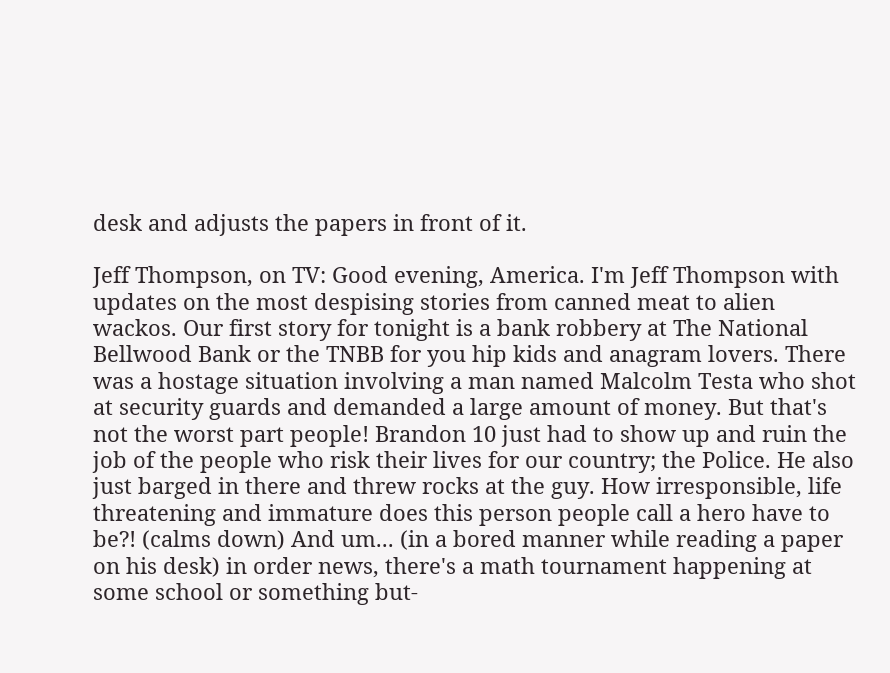desk and adjusts the papers in front of it.

Jeff Thompson, on TV: Good evening, America. I'm Jeff Thompson with updates on the most despising stories from canned meat to alien wackos. Our first story for tonight is a bank robbery at The National Bellwood Bank or the TNBB for you hip kids and anagram lovers. There was a hostage situation involving a man named Malcolm Testa who shot at security guards and demanded a large amount of money. But that's not the worst part people! Brandon 10 just had to show up and ruin the job of the people who risk their lives for our country; the Police. He also just barged in there and threw rocks at the guy. How irresponsible, life threatening and immature does this person people call a hero have to be?! (calms down) And um... (in a bored manner while reading a paper on his desk) in order news, there's a math tournament happening at some school or something but-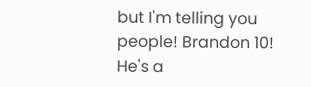but I'm telling you people! Brandon 10! He's a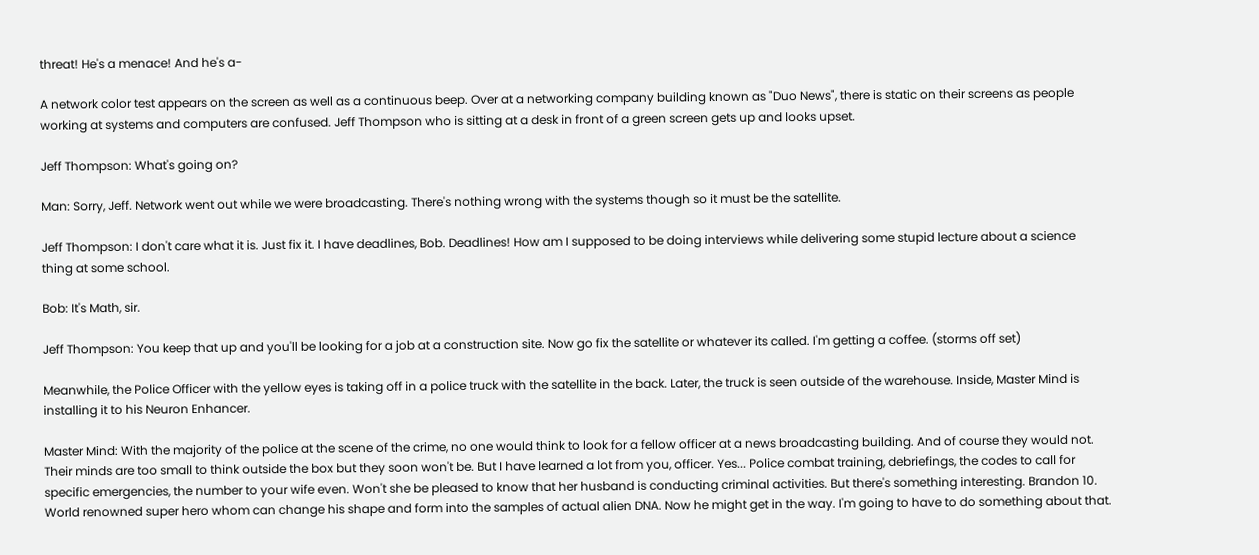threat! He's a menace! And he's a-

A network color test appears on the screen as well as a continuous beep. Over at a networking company building known as "Duo News", there is static on their screens as people working at systems and computers are confused. Jeff Thompson who is sitting at a desk in front of a green screen gets up and looks upset.

Jeff Thompson: What's going on?

Man: Sorry, Jeff. Network went out while we were broadcasting. There's nothing wrong with the systems though so it must be the satellite.

Jeff Thompson: I don't care what it is. Just fix it. I have deadlines, Bob. Deadlines! How am I supposed to be doing interviews while delivering some stupid lecture about a science thing at some school.

Bob: It's Math, sir.

Jeff Thompson: You keep that up and you'll be looking for a job at a construction site. Now go fix the satellite or whatever its called. I'm getting a coffee. (storms off set)

Meanwhile, the Police Officer with the yellow eyes is taking off in a police truck with the satellite in the back. Later, the truck is seen outside of the warehouse. Inside, Master Mind is installing it to his Neuron Enhancer.

Master Mind: With the majority of the police at the scene of the crime, no one would think to look for a fellow officer at a news broadcasting building. And of course they would not. Their minds are too small to think outside the box but they soon won't be. But I have learned a lot from you, officer. Yes... Police combat training, debriefings, the codes to call for specific emergencies, the number to your wife even. Won't she be pleased to know that her husband is conducting criminal activities. But there's something interesting. Brandon 10. World renowned super hero whom can change his shape and form into the samples of actual alien DNA. Now he might get in the way. I'm going to have to do something about that.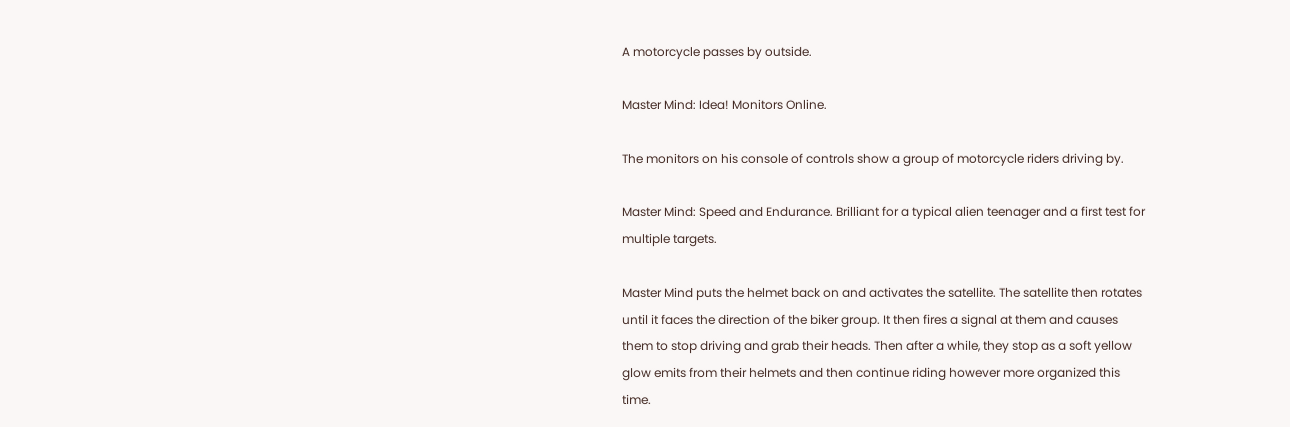A motorcycle passes by outside.

Master Mind: Idea! Monitors Online.

The monitors on his console of controls show a group of motorcycle riders driving by.

Master Mind: Speed and Endurance. Brilliant for a typical alien teenager and a first test for multiple targets.

Master Mind puts the helmet back on and activates the satellite. The satellite then rotates until it faces the direction of the biker group. It then fires a signal at them and causes them to stop driving and grab their heads. Then after a while, they stop as a soft yellow glow emits from their helmets and then continue riding however more organized this time.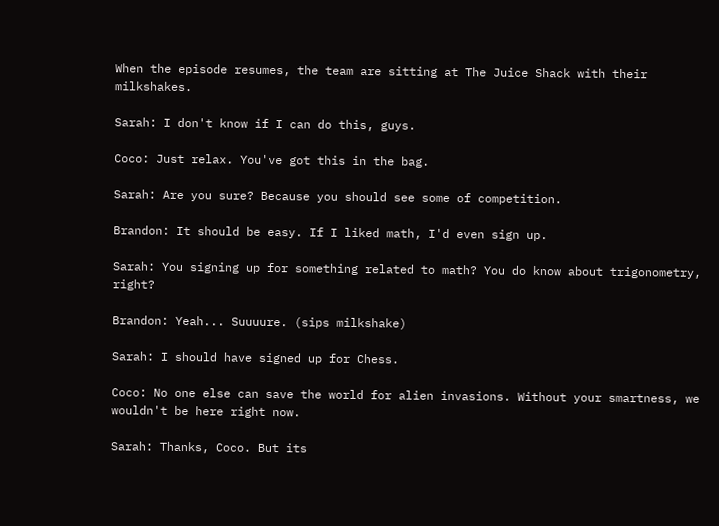When the episode resumes, the team are sitting at The Juice Shack with their milkshakes.

Sarah: I don't know if I can do this, guys.

Coco: Just relax. You've got this in the bag.

Sarah: Are you sure? Because you should see some of competition.

Brandon: It should be easy. If I liked math, I'd even sign up.

Sarah: You signing up for something related to math? You do know about trigonometry, right?

Brandon: Yeah... Suuuure. (sips milkshake)

Sarah: I should have signed up for Chess.

Coco: No one else can save the world for alien invasions. Without your smartness, we wouldn't be here right now.

Sarah: Thanks, Coco. But its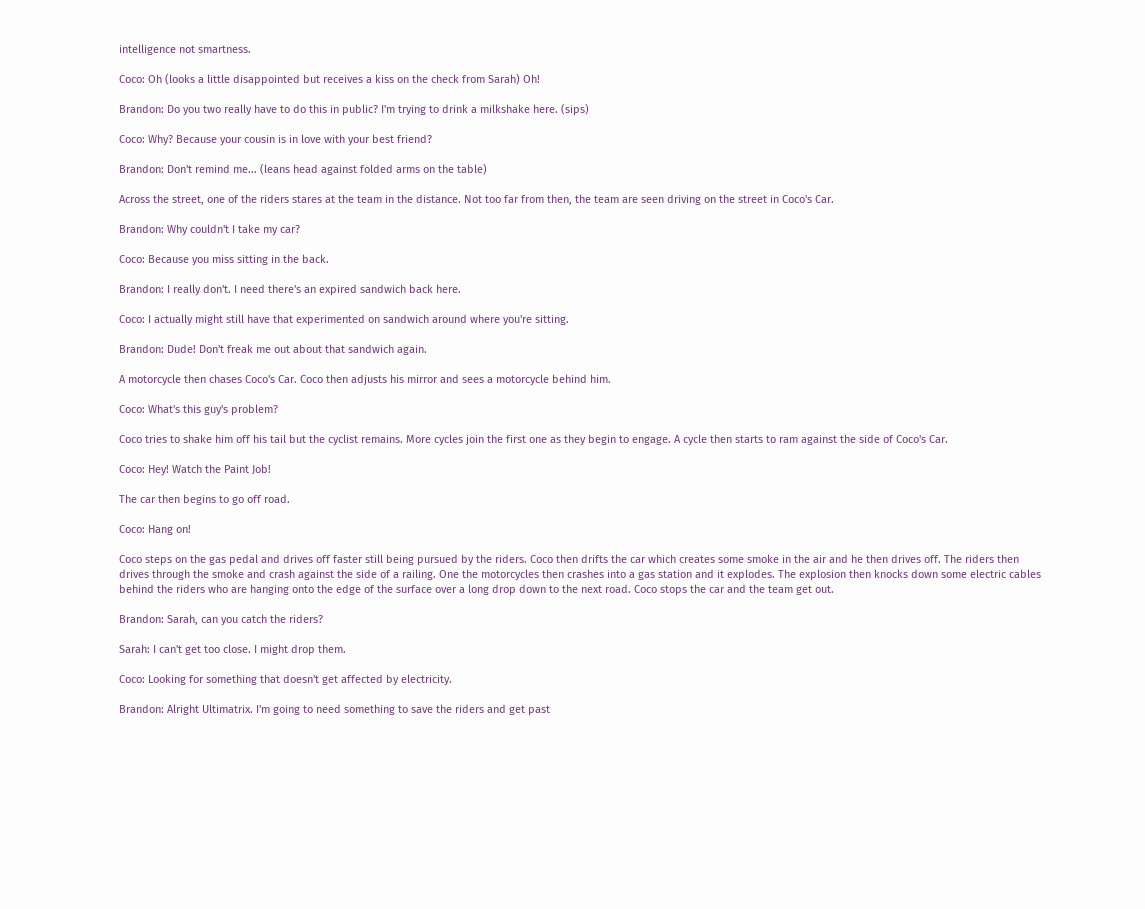intelligence not smartness.

Coco: Oh (looks a little disappointed but receives a kiss on the check from Sarah) Oh!

Brandon: Do you two really have to do this in public? I'm trying to drink a milkshake here. (sips)

Coco: Why? Because your cousin is in love with your best friend?

Brandon: Don't remind me... (leans head against folded arms on the table)

Across the street, one of the riders stares at the team in the distance. Not too far from then, the team are seen driving on the street in Coco's Car.

Brandon: Why couldn't I take my car?

Coco: Because you miss sitting in the back.

Brandon: I really don't. I need there's an expired sandwich back here.

Coco: I actually might still have that experimented on sandwich around where you're sitting.

Brandon: Dude! Don't freak me out about that sandwich again.

A motorcycle then chases Coco's Car. Coco then adjusts his mirror and sees a motorcycle behind him.

Coco: What's this guy's problem?

Coco tries to shake him off his tail but the cyclist remains. More cycles join the first one as they begin to engage. A cycle then starts to ram against the side of Coco's Car.

Coco: Hey! Watch the Paint Job!

The car then begins to go off road.

Coco: Hang on!

Coco steps on the gas pedal and drives off faster still being pursued by the riders. Coco then drifts the car which creates some smoke in the air and he then drives off. The riders then drives through the smoke and crash against the side of a railing. One the motorcycles then crashes into a gas station and it explodes. The explosion then knocks down some electric cables behind the riders who are hanging onto the edge of the surface over a long drop down to the next road. Coco stops the car and the team get out.

Brandon: Sarah, can you catch the riders?

Sarah: I can't get too close. I might drop them.

Coco: Looking for something that doesn't get affected by electricity.

Brandon: Alright Ultimatrix. I'm going to need something to save the riders and get past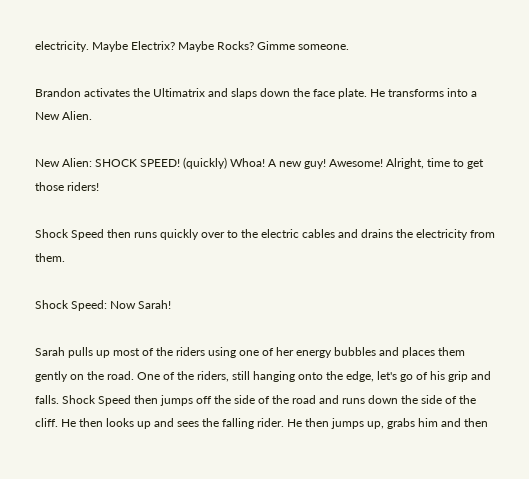electricity. Maybe Electrix? Maybe Rocks? Gimme someone.

Brandon activates the Ultimatrix and slaps down the face plate. He transforms into a New Alien.

New Alien: SHOCK SPEED! (quickly) Whoa! A new guy! Awesome! Alright, time to get those riders!

Shock Speed then runs quickly over to the electric cables and drains the electricity from them.

Shock Speed: Now Sarah!

Sarah pulls up most of the riders using one of her energy bubbles and places them gently on the road. One of the riders, still hanging onto the edge, let's go of his grip and falls. Shock Speed then jumps off the side of the road and runs down the side of the cliff. He then looks up and sees the falling rider. He then jumps up, grabs him and then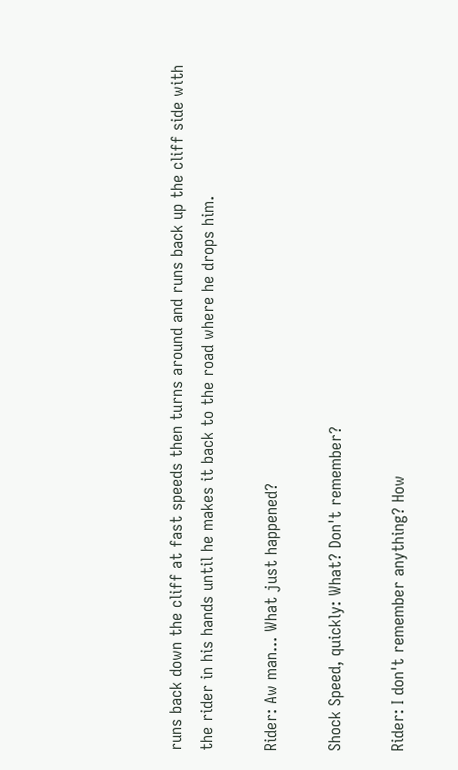runs back down the cliff at fast speeds then turns around and runs back up the cliff side with the rider in his hands until he makes it back to the road where he drops him.

Rider: Aw man... What just happened?

Shock Speed, quickly: What? Don't remember?

Rider: I don't remember anything? How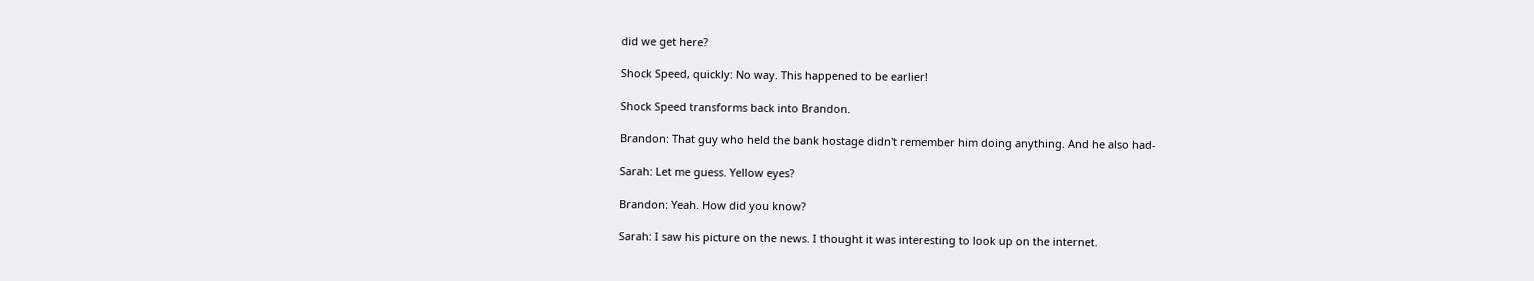did we get here?

Shock Speed, quickly: No way. This happened to be earlier!

Shock Speed transforms back into Brandon.

Brandon: That guy who held the bank hostage didn't remember him doing anything. And he also had-

Sarah: Let me guess. Yellow eyes?

Brandon: Yeah. How did you know?

Sarah: I saw his picture on the news. I thought it was interesting to look up on the internet.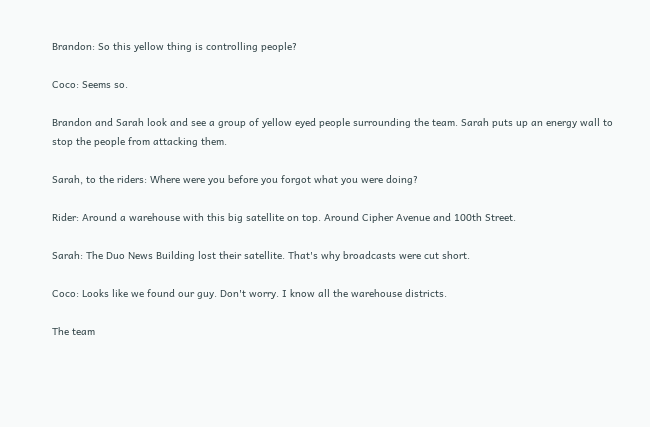Brandon: So this yellow thing is controlling people?

Coco: Seems so.

Brandon and Sarah look and see a group of yellow eyed people surrounding the team. Sarah puts up an energy wall to stop the people from attacking them.

Sarah, to the riders: Where were you before you forgot what you were doing?

Rider: Around a warehouse with this big satellite on top. Around Cipher Avenue and 100th Street.

Sarah: The Duo News Building lost their satellite. That's why broadcasts were cut short.

Coco: Looks like we found our guy. Don't worry. I know all the warehouse districts.

The team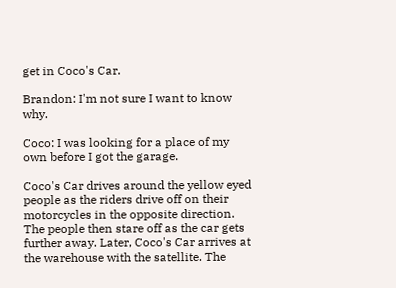get in Coco's Car.

Brandon: I'm not sure I want to know why.

Coco: I was looking for a place of my own before I got the garage.

Coco's Car drives around the yellow eyed people as the riders drive off on their motorcycles in the opposite direction. The people then stare off as the car gets further away. Later, Coco's Car arrives at the warehouse with the satellite. The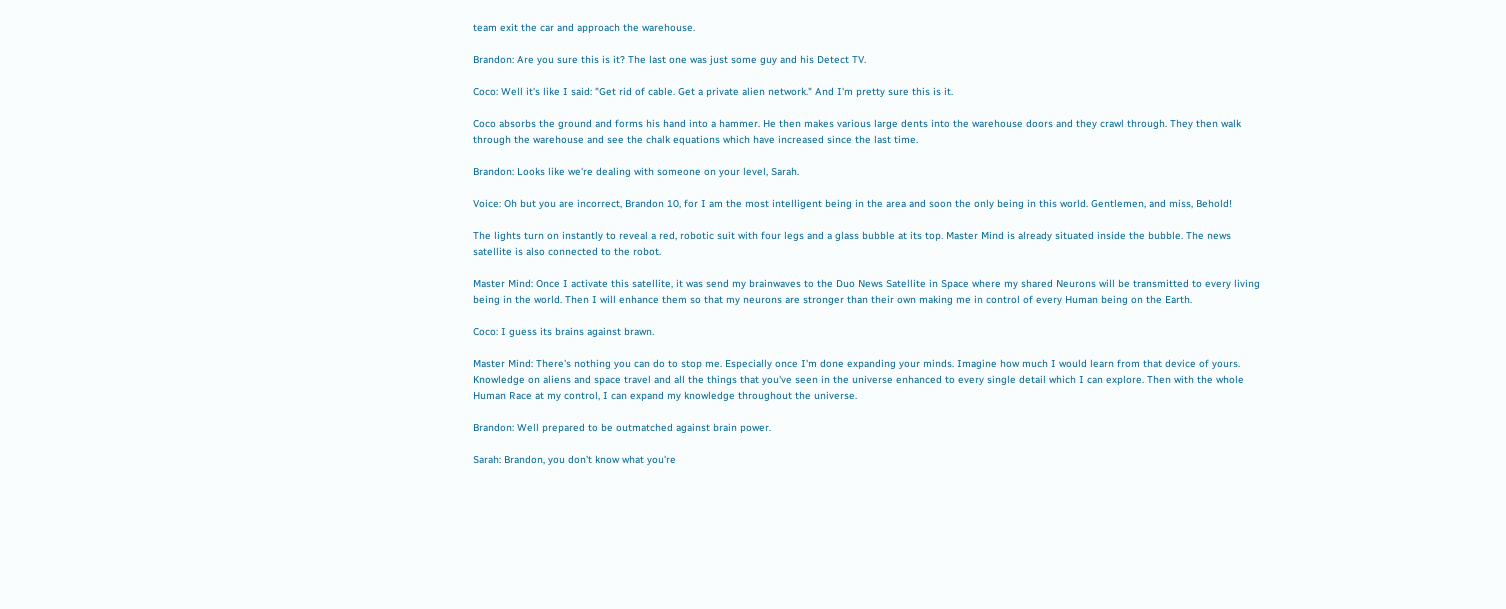team exit the car and approach the warehouse.

Brandon: Are you sure this is it? The last one was just some guy and his Detect TV.

Coco: Well it's like I said: "Get rid of cable. Get a private alien network." And I'm pretty sure this is it.

Coco absorbs the ground and forms his hand into a hammer. He then makes various large dents into the warehouse doors and they crawl through. They then walk through the warehouse and see the chalk equations which have increased since the last time.

Brandon: Looks like we're dealing with someone on your level, Sarah.

Voice: Oh but you are incorrect, Brandon 10, for I am the most intelligent being in the area and soon the only being in this world. Gentlemen, and miss, Behold!

The lights turn on instantly to reveal a red, robotic suit with four legs and a glass bubble at its top. Master Mind is already situated inside the bubble. The news satellite is also connected to the robot.

Master Mind: Once I activate this satellite, it was send my brainwaves to the Duo News Satellite in Space where my shared Neurons will be transmitted to every living being in the world. Then I will enhance them so that my neurons are stronger than their own making me in control of every Human being on the Earth.

Coco: I guess its brains against brawn.

Master Mind: There's nothing you can do to stop me. Especially once I'm done expanding your minds. Imagine how much I would learn from that device of yours. Knowledge on aliens and space travel and all the things that you've seen in the universe enhanced to every single detail which I can explore. Then with the whole Human Race at my control, I can expand my knowledge throughout the universe.

Brandon: Well prepared to be outmatched against brain power.

Sarah: Brandon, you don't know what you're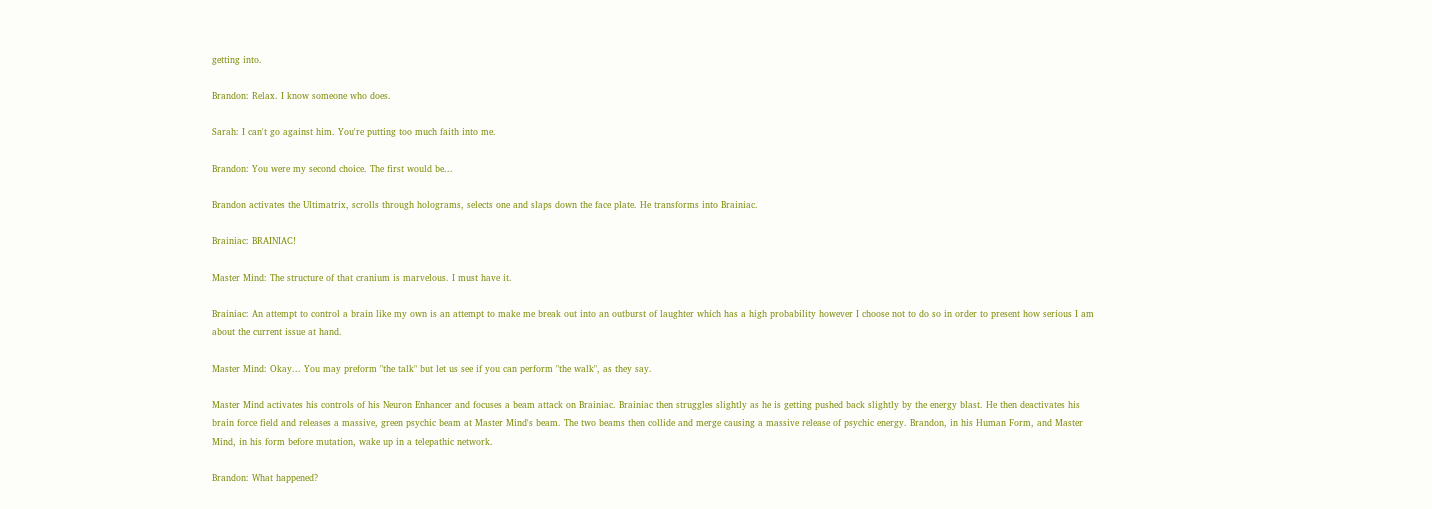getting into.

Brandon: Relax. I know someone who does.

Sarah: I can't go against him. You're putting too much faith into me.

Brandon: You were my second choice. The first would be...

Brandon activates the Ultimatrix, scrolls through holograms, selects one and slaps down the face plate. He transforms into Brainiac.

Brainiac: BRAINIAC!

Master Mind: The structure of that cranium is marvelous. I must have it.

Brainiac: An attempt to control a brain like my own is an attempt to make me break out into an outburst of laughter which has a high probability however I choose not to do so in order to present how serious I am about the current issue at hand.

Master Mind: Okay... You may preform "the talk" but let us see if you can perform "the walk", as they say.

Master Mind activates his controls of his Neuron Enhancer and focuses a beam attack on Brainiac. Brainiac then struggles slightly as he is getting pushed back slightly by the energy blast. He then deactivates his brain force field and releases a massive, green psychic beam at Master Mind's beam. The two beams then collide and merge causing a massive release of psychic energy. Brandon, in his Human Form, and Master Mind, in his form before mutation, wake up in a telepathic network.

Brandon: What happened?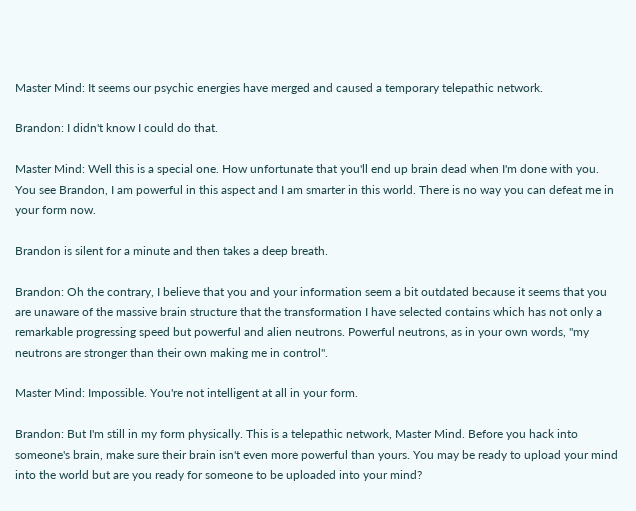Master Mind: It seems our psychic energies have merged and caused a temporary telepathic network.

Brandon: I didn't know I could do that.

Master Mind: Well this is a special one. How unfortunate that you'll end up brain dead when I'm done with you. You see Brandon, I am powerful in this aspect and I am smarter in this world. There is no way you can defeat me in your form now.

Brandon is silent for a minute and then takes a deep breath.

Brandon: Oh the contrary, I believe that you and your information seem a bit outdated because it seems that you are unaware of the massive brain structure that the transformation I have selected contains which has not only a remarkable progressing speed but powerful and alien neutrons. Powerful neutrons, as in your own words, "my neutrons are stronger than their own making me in control".

Master Mind: Impossible. You're not intelligent at all in your form.

Brandon: But I'm still in my form physically. This is a telepathic network, Master Mind. Before you hack into someone's brain, make sure their brain isn't even more powerful than yours. You may be ready to upload your mind into the world but are you ready for someone to be uploaded into your mind?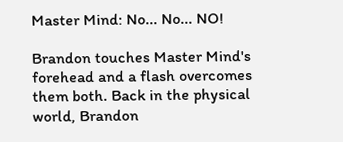Master Mind: No... No... NO!

Brandon touches Master Mind's forehead and a flash overcomes them both. Back in the physical world, Brandon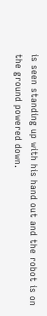is seen standing up with his hand out and the robot is on the ground powered down.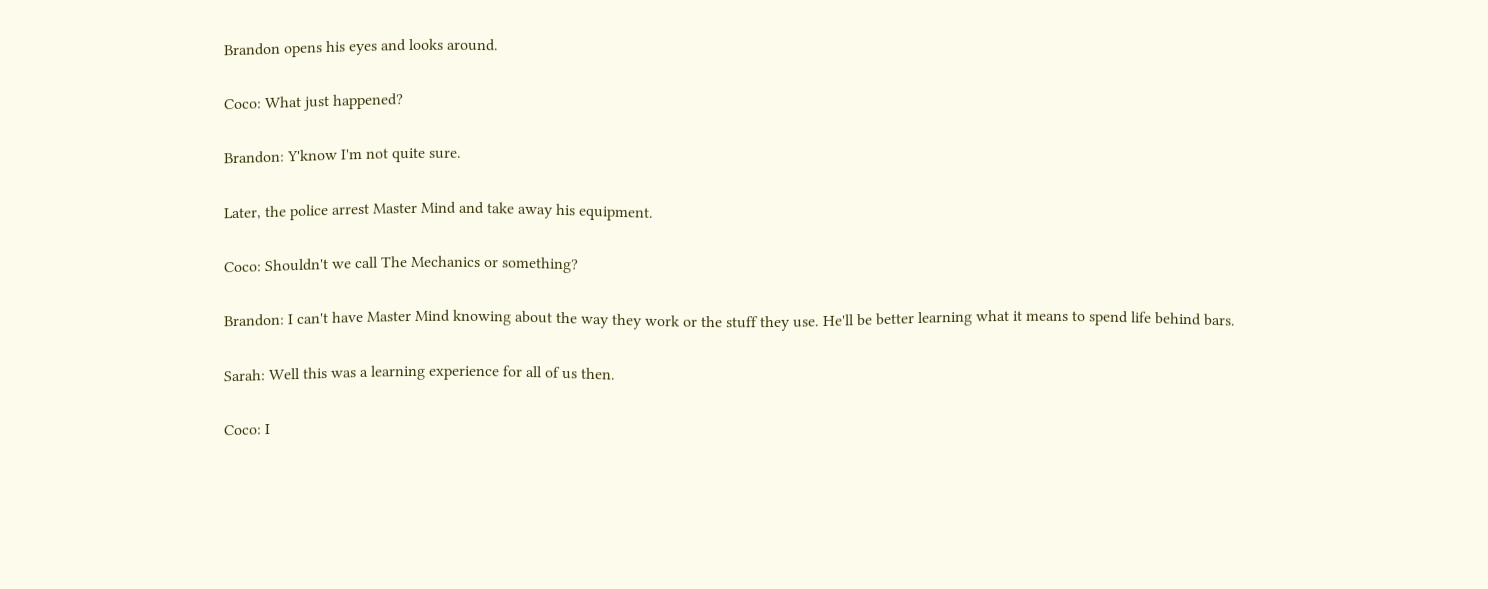Brandon opens his eyes and looks around.

Coco: What just happened?

Brandon: Y'know I'm not quite sure.

Later, the police arrest Master Mind and take away his equipment.

Coco: Shouldn't we call The Mechanics or something?

Brandon: I can't have Master Mind knowing about the way they work or the stuff they use. He'll be better learning what it means to spend life behind bars.

Sarah: Well this was a learning experience for all of us then.

Coco: I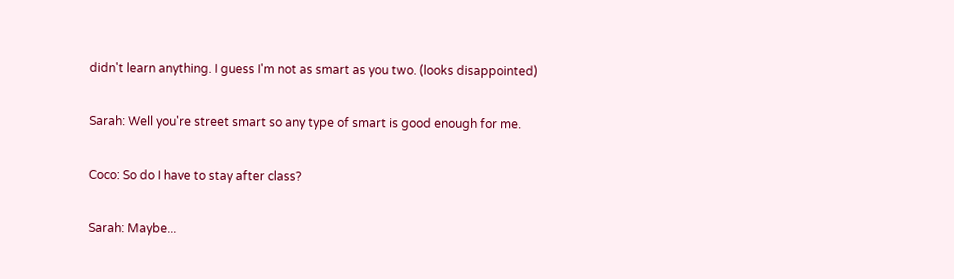didn't learn anything. I guess I'm not as smart as you two. (looks disappointed)

Sarah: Well you're street smart so any type of smart is good enough for me.

Coco: So do I have to stay after class?

Sarah: Maybe...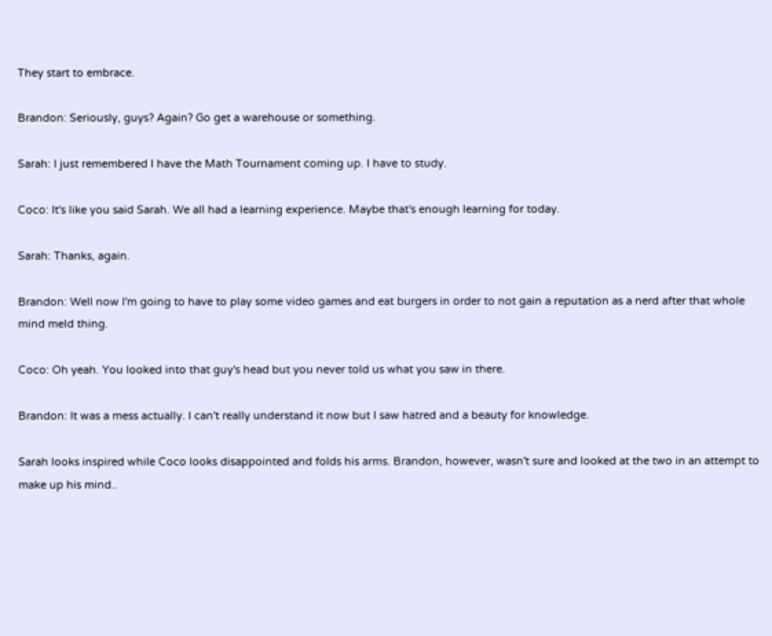They start to embrace.

Brandon: Seriously, guys? Again? Go get a warehouse or something.

Sarah: I just remembered I have the Math Tournament coming up. I have to study.

Coco: It's like you said Sarah. We all had a learning experience. Maybe that's enough learning for today.

Sarah: Thanks, again.

Brandon: Well now I'm going to have to play some video games and eat burgers in order to not gain a reputation as a nerd after that whole mind meld thing.

Coco: Oh yeah. You looked into that guy's head but you never told us what you saw in there.

Brandon: It was a mess actually. I can't really understand it now but I saw hatred and a beauty for knowledge.

Sarah looks inspired while Coco looks disappointed and folds his arms. Brandon, however, wasn't sure and looked at the two in an attempt to make up his mind..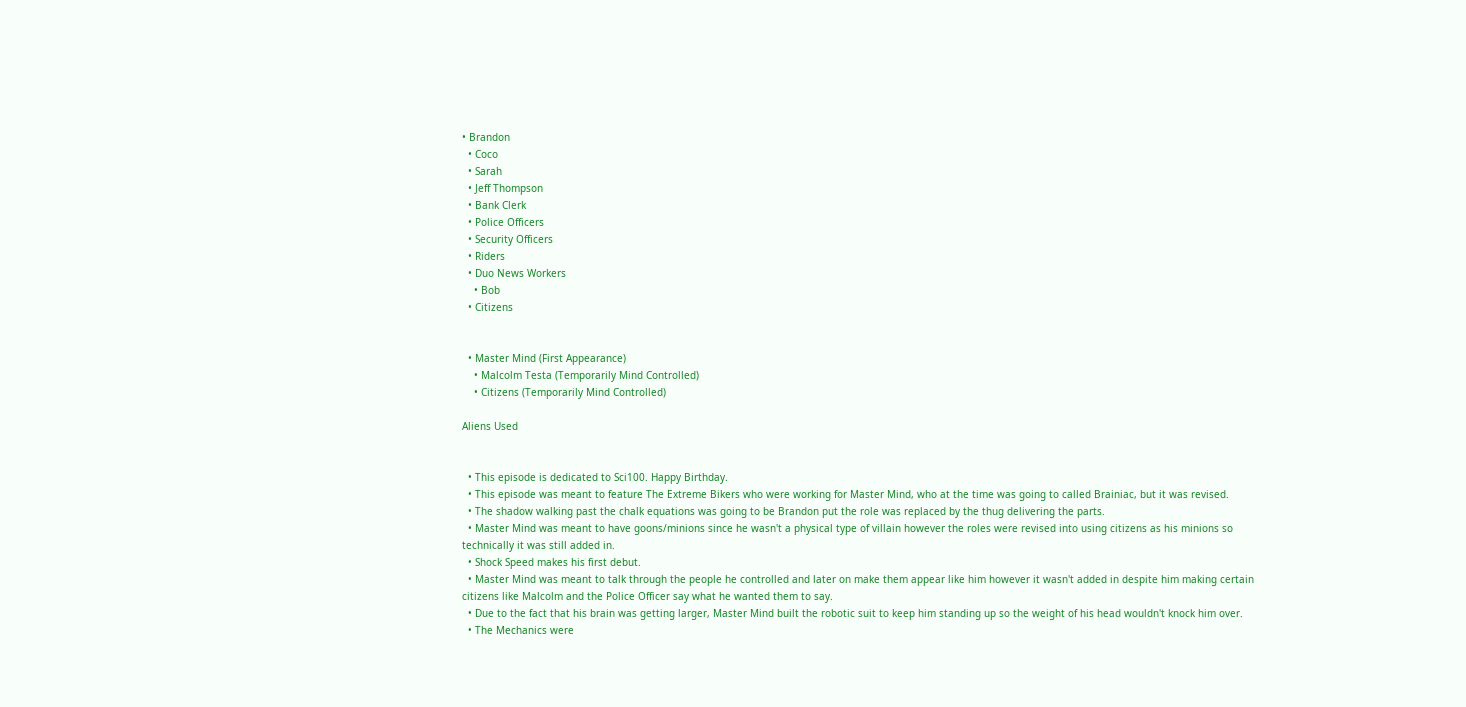• Brandon
  • Coco
  • Sarah
  • Jeff Thompson
  • Bank Clerk
  • Police Officers
  • Security Officers
  • Riders
  • Duo News Workers
    • Bob
  • Citizens


  • Master Mind (First Appearance)
    • Malcolm Testa (Temporarily Mind Controlled)
    • Citizens (Temporarily Mind Controlled)

Aliens Used


  • This episode is dedicated to Sci100. Happy Birthday.
  • This episode was meant to feature The Extreme Bikers who were working for Master Mind, who at the time was going to called Brainiac, but it was revised.
  • The shadow walking past the chalk equations was going to be Brandon put the role was replaced by the thug delivering the parts.
  • Master Mind was meant to have goons/minions since he wasn't a physical type of villain however the roles were revised into using citizens as his minions so technically it was still added in.
  • Shock Speed makes his first debut.
  • Master Mind was meant to talk through the people he controlled and later on make them appear like him however it wasn't added in despite him making certain citizens like Malcolm and the Police Officer say what he wanted them to say.
  • Due to the fact that his brain was getting larger, Master Mind built the robotic suit to keep him standing up so the weight of his head wouldn't knock him over.
  • The Mechanics were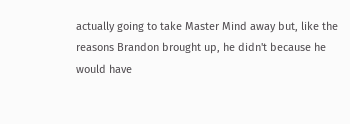actually going to take Master Mind away but, like the reasons Brandon brought up, he didn't because he would have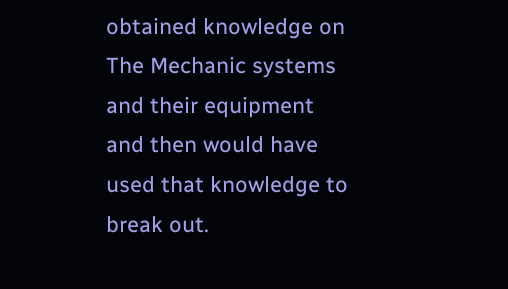obtained knowledge on The Mechanic systems and their equipment and then would have used that knowledge to break out.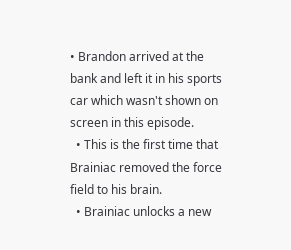• Brandon arrived at the bank and left it in his sports car which wasn't shown on screen in this episode.
  • This is the first time that Brainiac removed the force field to his brain.
  • Brainiac unlocks a new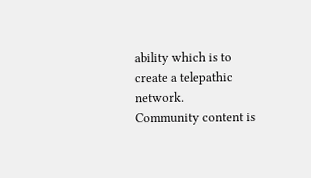ability which is to create a telepathic network.
Community content is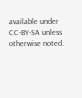available under CC-BY-SA unless otherwise noted.